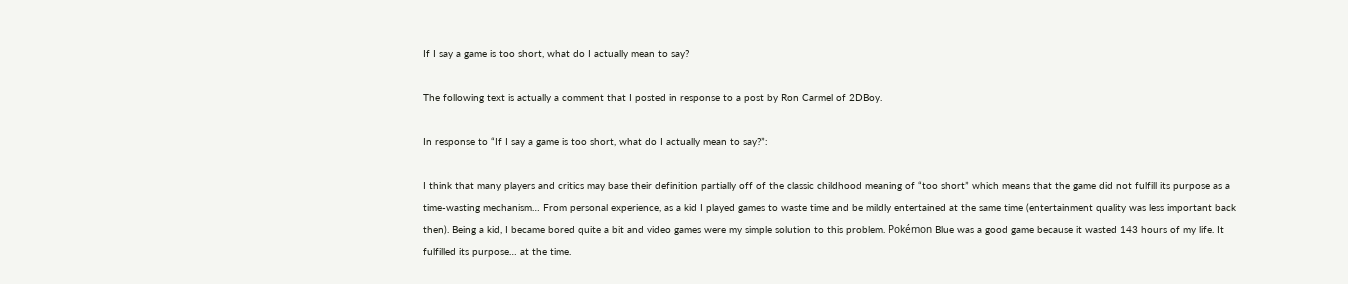If I say a game is too short, what do I actually mean to say?

The following text is actually a comment that I posted in response to a post by Ron Carmel of 2DBoy.

In response to “If I say a game is too short, what do I actually mean to say?”:

I think that many players and critics may base their definition partially off of the classic childhood meaning of “too short” which means that the game did not fulfill its purpose as a time-wasting mechanism… From personal experience, as a kid I played games to waste time and be mildly entertained at the same time (entertainment quality was less important back then). Being a kid, I became bored quite a bit and video games were my simple solution to this problem. Pokémon Blue was a good game because it wasted 143 hours of my life. It fulfilled its purpose… at the time.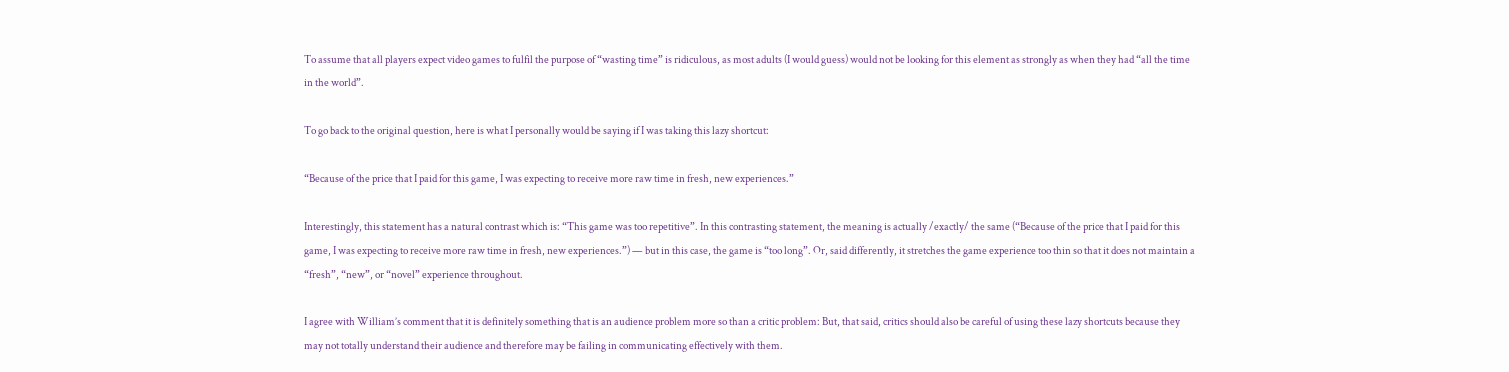To assume that all players expect video games to fulfil the purpose of “wasting time” is ridiculous, as most adults (I would guess) would not be looking for this element as strongly as when they had “all the time in the world”.

To go back to the original question, here is what I personally would be saying if I was taking this lazy shortcut:

“Because of the price that I paid for this game, I was expecting to receive more raw time in fresh, new experiences.”

Interestingly, this statement has a natural contrast which is: “This game was too repetitive”. In this contrasting statement, the meaning is actually /exactly/ the same (“Because of the price that I paid for this game, I was expecting to receive more raw time in fresh, new experiences.”) — but in this case, the game is “too long”. Or, said differently, it stretches the game experience too thin so that it does not maintain a “fresh”, “new”, or “novel” experience throughout.

I agree with William’s comment that it is definitely something that is an audience problem more so than a critic problem: But, that said, critics should also be careful of using these lazy shortcuts because they may not totally understand their audience and therefore may be failing in communicating effectively with them.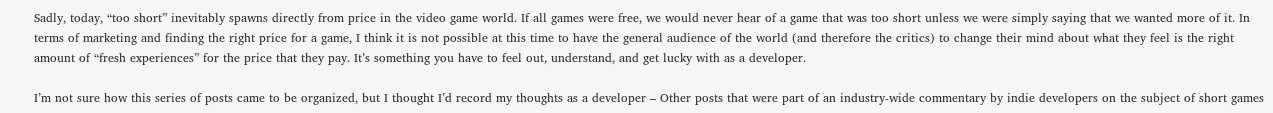Sadly, today, “too short” inevitably spawns directly from price in the video game world. If all games were free, we would never hear of a game that was too short unless we were simply saying that we wanted more of it. In terms of marketing and finding the right price for a game, I think it is not possible at this time to have the general audience of the world (and therefore the critics) to change their mind about what they feel is the right amount of “fresh experiences” for the price that they pay. It’s something you have to feel out, understand, and get lucky with as a developer.

I’m not sure how this series of posts came to be organized, but I thought I’d record my thoughts as a developer – Other posts that were part of an industry-wide commentary by indie developers on the subject of short games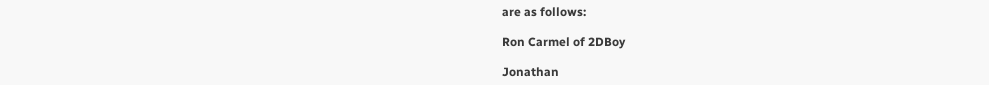are as follows:

Ron Carmel of 2DBoy

Jonathan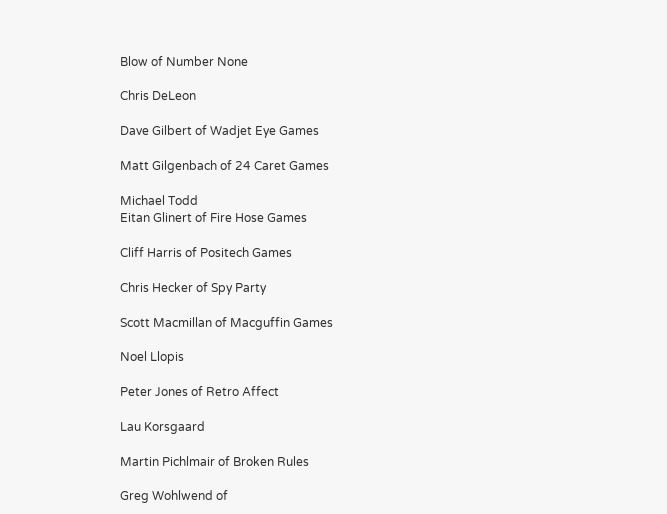Blow of Number None

Chris DeLeon

Dave Gilbert of Wadjet Eye Games

Matt Gilgenbach of 24 Caret Games

Michael Todd
Eitan Glinert of Fire Hose Games

Cliff Harris of Positech Games

Chris Hecker of Spy Party

Scott Macmillan of Macguffin Games

Noel Llopis

Peter Jones of Retro Affect

Lau Korsgaard

Martin Pichlmair of Broken Rules

Greg Wohlwend of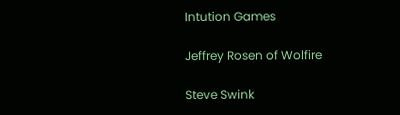Intution Games

Jeffrey Rosen of Wolfire

Steve Swink